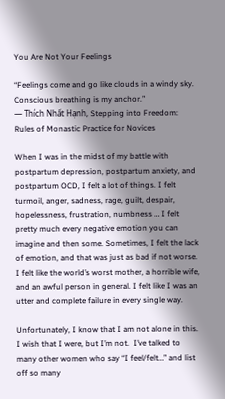You Are Not Your Feelings

“Feelings come and go like clouds in a windy sky. Conscious breathing is my anchor.”
― Thích Nhất Hạnh, Stepping into Freedom: Rules of Monastic Practice for Novices

When I was in the midst of my battle with postpartum depression, postpartum anxiety, and postpartum OCD, I felt a lot of things. I felt turmoil, anger, sadness, rage, guilt, despair, hopelessness, frustration, numbness … I felt pretty much every negative emotion you can imagine and then some. Sometimes, I felt the lack of emotion, and that was just as bad if not worse. I felt like the world’s worst mother, a horrible wife, and an awful person in general. I felt like I was an utter and complete failure in every single way.

Unfortunately, I know that I am not alone in this. I wish that I were, but I’m not.  I’ve talked to many other women who say “I feel/felt…” and list off so many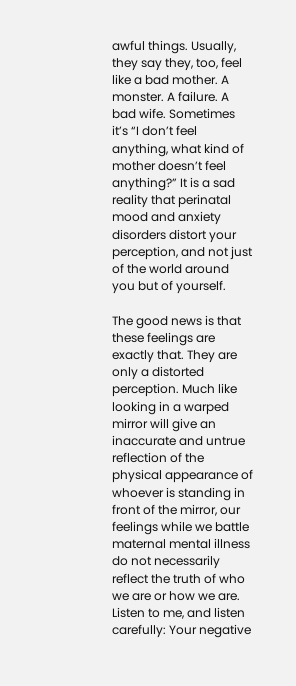awful things. Usually, they say they, too, feel like a bad mother. A monster. A failure. A bad wife. Sometimes it’s “I don’t feel anything, what kind of mother doesn’t feel anything?” It is a sad reality that perinatal mood and anxiety disorders distort your perception, and not just of the world around you but of yourself.

The good news is that these feelings are exactly that. They are only a distorted perception. Much like looking in a warped mirror will give an inaccurate and untrue reflection of the physical appearance of whoever is standing in front of the mirror, our feelings while we battle maternal mental illness do not necessarily reflect the truth of who we are or how we are. Listen to me, and listen carefully: Your negative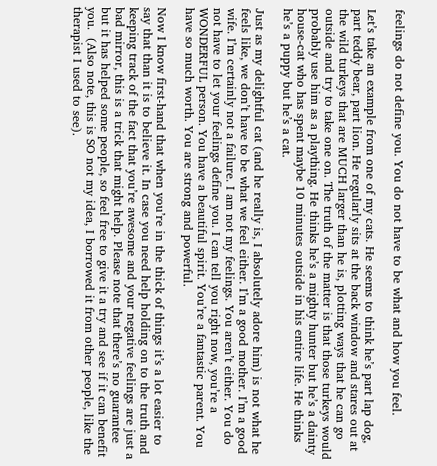feelings do not define you. You do not have to be what and how you feel.

Let’s take an example from one of my cats. He seems to think he’s part lap dog, part teddy bear, part lion. He regularly sits at the back window and stares out at the wild turkeys that are MUCH larger than he is, plotting ways that he can go outside and try to take one on. The truth of the matter is that those turkeys would probably use him as a plaything. He thinks he’s a mighty hunter but he’s a dainty house-cat who has spent maybe 10 minutes outside in his entire life. He thinks he’s a puppy but he’s a cat.

Just as my delightful cat (and he really is, I absolutely adore him) is not what he feels like, we don’t have to be what we feel either. I’m a good mother. I’m a good wife. I’m certainly not a failure. I am not my feelings. You aren’t either. You do not have to let your feelings define you. I can tell you right now, you’re a WONDERFUL person. You have a beautiful spirit. You’re a fantastic parent. You have so much worth. You are strong and powerful.

Now I know first-hand that when you’re in the thick of things it’s a lot easier to say that than it is to believe it. In case you need help holding on to the truth and keeping track of the fact that you’re awesome and your negative feelings are just a bad mirror, this is a trick that might help. Please note that there’s no guarantee but it has helped some people, so feel free to give it a try and see if it can benefit you.  (Also note, this is SO not my idea, I borrowed it from other people, like the therapist I used to see).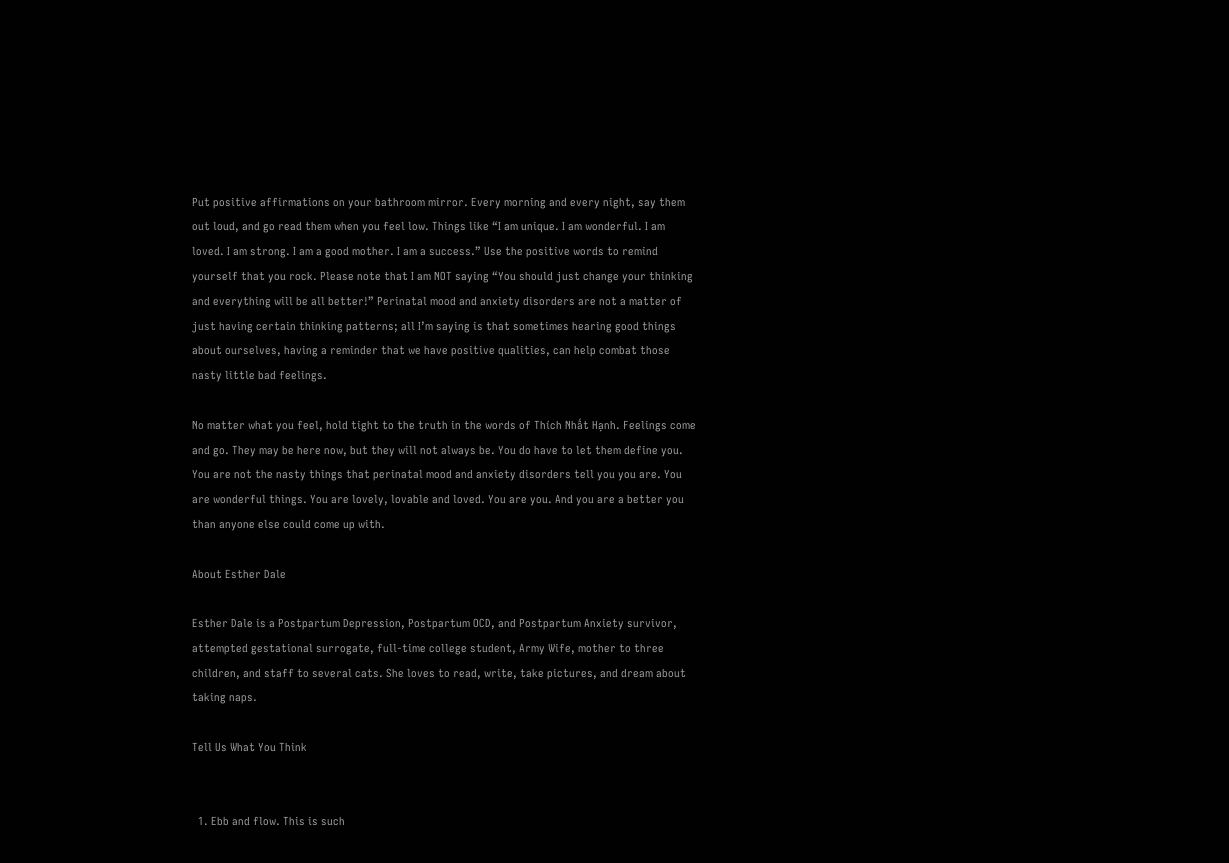Put positive affirmations on your bathroom mirror. Every morning and every night, say them out loud, and go read them when you feel low. Things like “I am unique. I am wonderful. I am loved. I am strong. I am a good mother. I am a success.” Use the positive words to remind yourself that you rock. Please note that I am NOT saying “You should just change your thinking and everything will be all better!” Perinatal mood and anxiety disorders are not a matter of just having certain thinking patterns; all I’m saying is that sometimes hearing good things about ourselves, having a reminder that we have positive qualities, can help combat those nasty little bad feelings.

No matter what you feel, hold tight to the truth in the words of Thích Nhất Hạnh. Feelings come and go. They may be here now, but they will not always be. You do have to let them define you. You are not the nasty things that perinatal mood and anxiety disorders tell you you are. You are wonderful things. You are lovely, lovable and loved. You are you. And you are a better you than anyone else could come up with.

About Esther Dale

Esther Dale is a Postpartum Depression, Postpartum OCD, and Postpartum Anxiety survivor, attempted gestational surrogate, full-time college student, Army Wife, mother to three children, and staff to several cats. She loves to read, write, take pictures, and dream about taking naps.

Tell Us What You Think


  1. Ebb and flow. This is such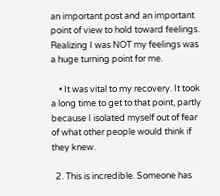an important post and an important point of view to hold toward feelings. Realizing I was NOT my feelings was a huge turning point for me.

    • It was vital to my recovery. It took a long time to get to that point, partly because I isolated myself out of fear of what other people would think if they knew.

  2. This is incredible. Someone has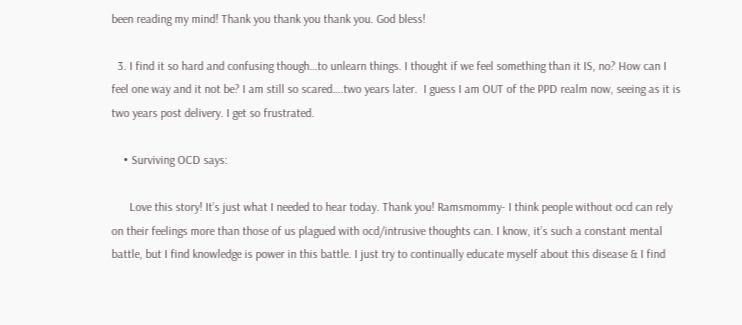been reading my mind! Thank you thank you thank you. God bless!

  3. I find it so hard and confusing though…to unlearn things. I thought if we feel something than it IS, no? How can I feel one way and it not be? I am still so scared….two years later.  I guess I am OUT of the PPD realm now, seeing as it is two years post delivery. I get so frustrated.

    • Surviving OCD says:

      Love this story! It’s just what I needed to hear today. Thank you! Ramsmommy- I think people without ocd can rely on their feelings more than those of us plagued with ocd/intrusive thoughts can. I know, it’s such a constant mental battle, but I find knowledge is power in this battle. I just try to continually educate myself about this disease & I find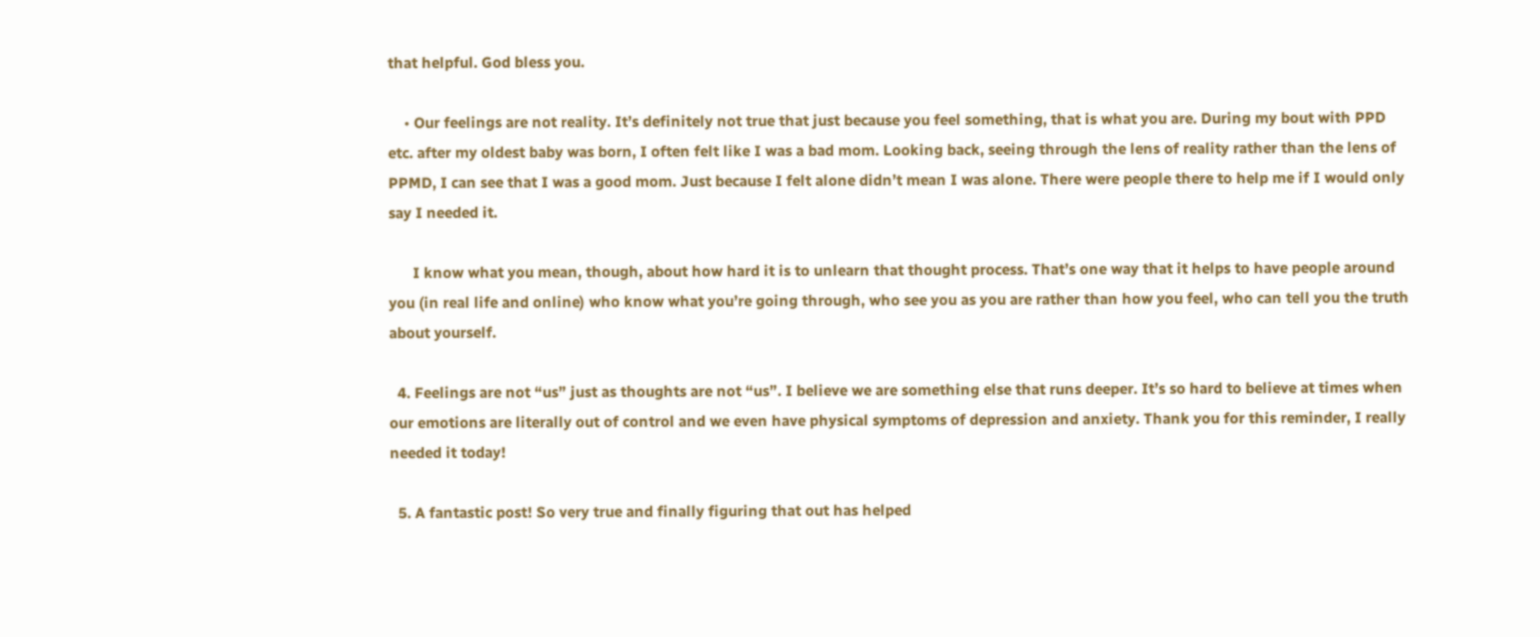that helpful. God bless you.

    • Our feelings are not reality. It’s definitely not true that just because you feel something, that is what you are. During my bout with PPD etc. after my oldest baby was born, I often felt like I was a bad mom. Looking back, seeing through the lens of reality rather than the lens of PPMD, I can see that I was a good mom. Just because I felt alone didn’t mean I was alone. There were people there to help me if I would only say I needed it.

      I know what you mean, though, about how hard it is to unlearn that thought process. That’s one way that it helps to have people around you (in real life and online) who know what you’re going through, who see you as you are rather than how you feel, who can tell you the truth about yourself.

  4. Feelings are not “us” just as thoughts are not “us”. I believe we are something else that runs deeper. It’s so hard to believe at times when our emotions are literally out of control and we even have physical symptoms of depression and anxiety. Thank you for this reminder, I really needed it today!

  5. A fantastic post! So very true and finally figuring that out has helped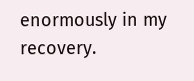enormously in my recovery.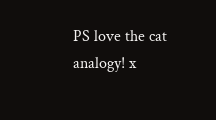PS love the cat analogy! x